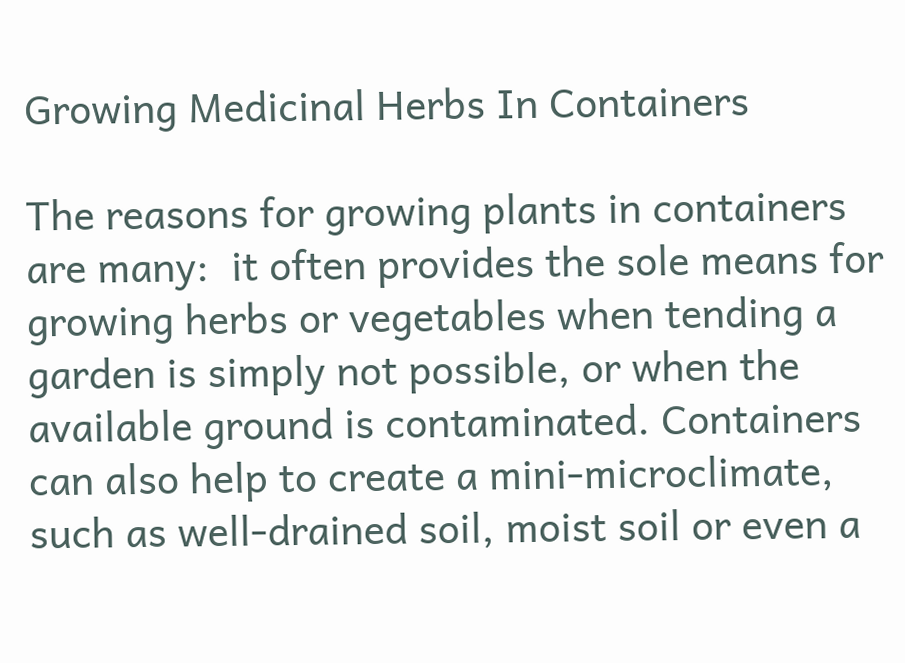Growing Medicinal Herbs In Containers

The reasons for growing plants in containers are many:  it often provides the sole means for growing herbs or vegetables when tending a garden is simply not possible, or when the available ground is contaminated. Containers can also help to create a mini-microclimate, such as well-drained soil, moist soil or even a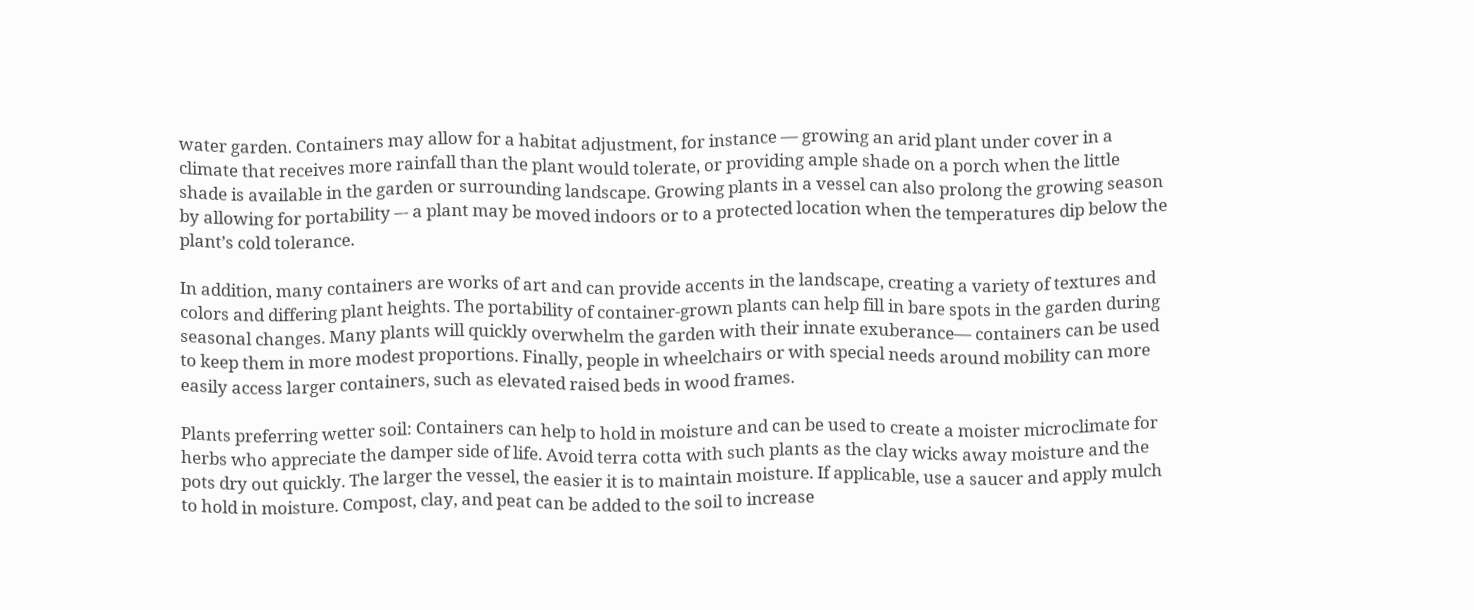water garden. Containers may allow for a habitat adjustment, for instance — growing an arid plant under cover in a climate that receives more rainfall than the plant would tolerate, or providing ample shade on a porch when the little shade is available in the garden or surrounding landscape. Growing plants in a vessel can also prolong the growing season by allowing for portability –- a plant may be moved indoors or to a protected location when the temperatures dip below the plant’s cold tolerance.

In addition, many containers are works of art and can provide accents in the landscape, creating a variety of textures and colors and differing plant heights. The portability of container-grown plants can help fill in bare spots in the garden during seasonal changes. Many plants will quickly overwhelm the garden with their innate exuberance— containers can be used to keep them in more modest proportions. Finally, people in wheelchairs or with special needs around mobility can more easily access larger containers, such as elevated raised beds in wood frames.

Plants preferring wetter soil: Containers can help to hold in moisture and can be used to create a moister microclimate for herbs who appreciate the damper side of life. Avoid terra cotta with such plants as the clay wicks away moisture and the pots dry out quickly. The larger the vessel, the easier it is to maintain moisture. If applicable, use a saucer and apply mulch to hold in moisture. Compost, clay, and peat can be added to the soil to increase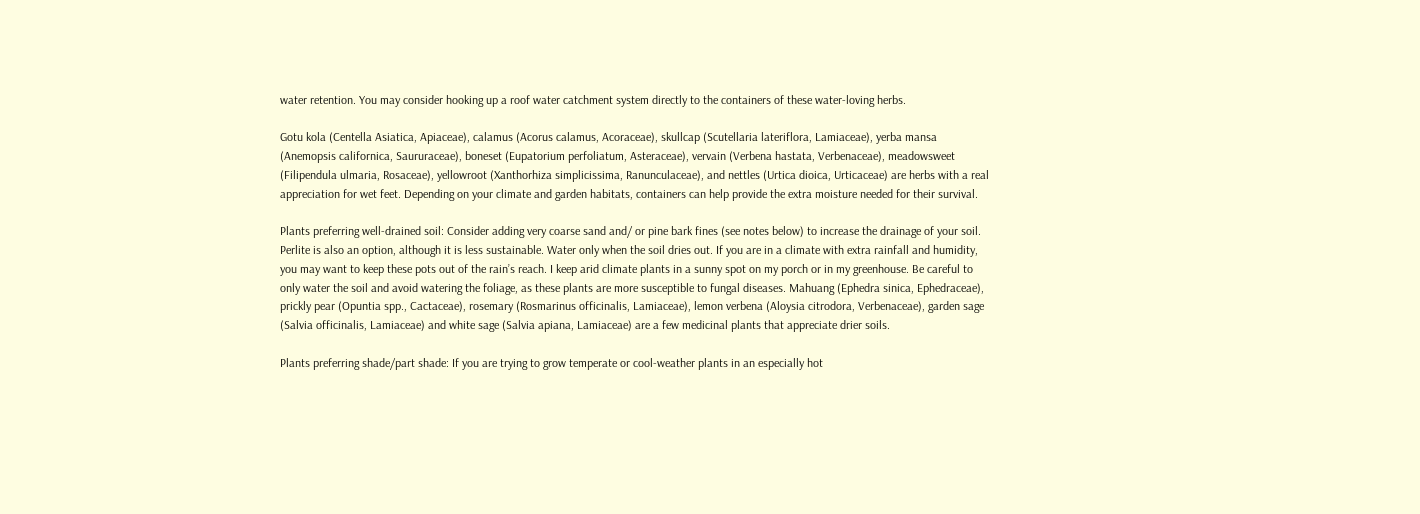water retention. You may consider hooking up a roof water catchment system directly to the containers of these water-loving herbs.

Gotu kola (Centella Asiatica, Apiaceae), calamus (Acorus calamus, Acoraceae), skullcap (Scutellaria lateriflora, Lamiaceae), yerba mansa (Anemopsis californica, Saururaceae), boneset (Eupatorium perfoliatum, Asteraceae), vervain (Verbena hastata, Verbenaceae), meadowsweet (Filipendula ulmaria, Rosaceae), yellowroot (Xanthorhiza simplicissima, Ranunculaceae), and nettles (Urtica dioica, Urticaceae) are herbs with a real appreciation for wet feet. Depending on your climate and garden habitats, containers can help provide the extra moisture needed for their survival.

Plants preferring well-drained soil: Consider adding very coarse sand and/ or pine bark fines (see notes below) to increase the drainage of your soil. Perlite is also an option, although it is less sustainable. Water only when the soil dries out. If you are in a climate with extra rainfall and humidity, you may want to keep these pots out of the rain’s reach. I keep arid climate plants in a sunny spot on my porch or in my greenhouse. Be careful to only water the soil and avoid watering the foliage, as these plants are more susceptible to fungal diseases. Mahuang (Ephedra sinica, Ephedraceae), prickly pear (Opuntia spp., Cactaceae), rosemary (Rosmarinus officinalis, Lamiaceae), lemon verbena (Aloysia citrodora, Verbenaceae), garden sage (Salvia officinalis, Lamiaceae) and white sage (Salvia apiana, Lamiaceae) are a few medicinal plants that appreciate drier soils.

Plants preferring shade/part shade: If you are trying to grow temperate or cool-weather plants in an especially hot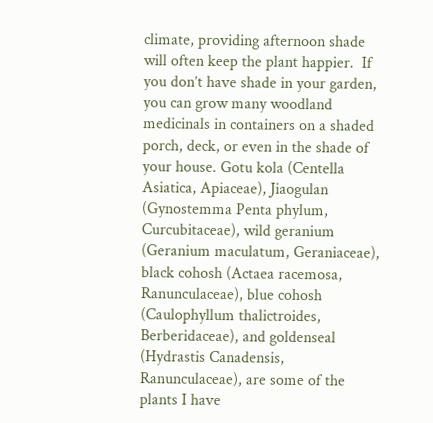climate, providing afternoon shade will often keep the plant happier.  If you don’t have shade in your garden, you can grow many woodland medicinals in containers on a shaded porch, deck, or even in the shade of your house. Gotu kola (Centella Asiatica, Apiaceae), Jiaogulan (Gynostemma Penta phylum, Curcubitaceae), wild geranium (Geranium maculatum, Geraniaceae), black cohosh (Actaea racemosa, Ranunculaceae), blue cohosh (Caulophyllum thalictroides, Berberidaceae), and goldenseal (Hydrastis Canadensis, Ranunculaceae), are some of the plants I have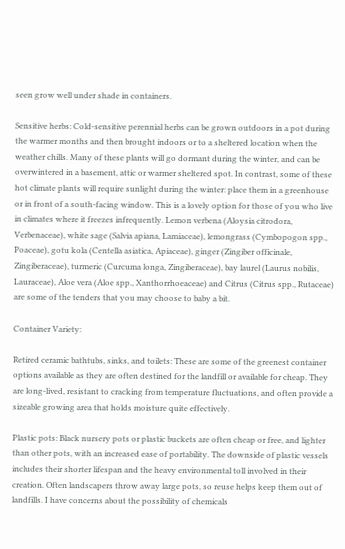seen grow well under shade in containers.

Sensitive herbs: Cold-sensitive perennial herbs can be grown outdoors in a pot during the warmer months and then brought indoors or to a sheltered location when the weather chills. Many of these plants will go dormant during the winter, and can be overwintered in a basement, attic or warmer sheltered spot. In contrast, some of these hot climate plants will require sunlight during the winter: place them in a greenhouse or in front of a south-facing window. This is a lovely option for those of you who live in climates where it freezes infrequently. Lemon verbena (Aloysia citrodora, Verbenaceae), white sage (Salvia apiana, Lamiaceae), lemongrass (Cymbopogon spp., Poaceae), gotu kola (Centella asiatica, Apiaceae), ginger (Zingiber officinale, Zingiberaceae), turmeric (Curcuma longa, Zingiberaceae), bay laurel (Laurus nobilis, Lauraceae), Aloe vera (Aloe spp., Xanthorrhoeaceae) and Citrus (Citrus spp., Rutaceae) are some of the tenders that you may choose to baby a bit.

Container Variety:

Retired ceramic bathtubs, sinks, and toilets: These are some of the greenest container options available as they are often destined for the landfill or available for cheap. They are long-lived, resistant to cracking from temperature fluctuations, and often provide a sizeable growing area that holds moisture quite effectively.

Plastic pots: Black nursery pots or plastic buckets are often cheap or free, and lighter than other pots, with an increased ease of portability. The downside of plastic vessels includes their shorter lifespan and the heavy environmental toll involved in their creation. Often landscapers throw away large pots, so reuse helps keep them out of landfills. I have concerns about the possibility of chemicals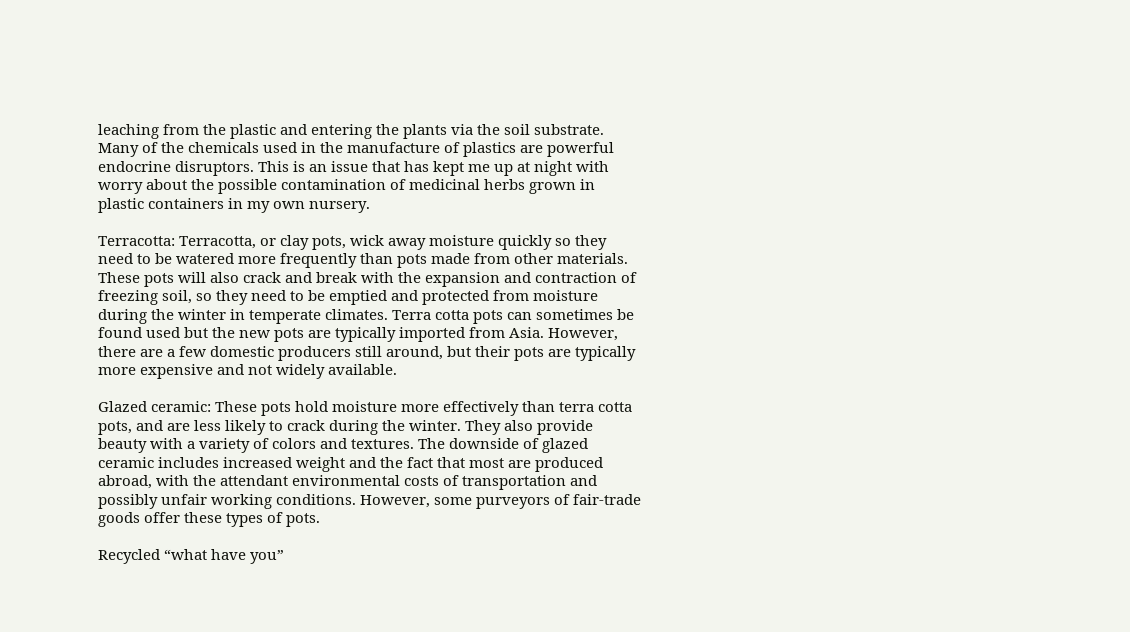leaching from the plastic and entering the plants via the soil substrate. Many of the chemicals used in the manufacture of plastics are powerful endocrine disruptors. This is an issue that has kept me up at night with worry about the possible contamination of medicinal herbs grown in plastic containers in my own nursery.

Terracotta: Terracotta, or clay pots, wick away moisture quickly so they need to be watered more frequently than pots made from other materials. These pots will also crack and break with the expansion and contraction of freezing soil, so they need to be emptied and protected from moisture during the winter in temperate climates. Terra cotta pots can sometimes be found used but the new pots are typically imported from Asia. However, there are a few domestic producers still around, but their pots are typically more expensive and not widely available.

Glazed ceramic: These pots hold moisture more effectively than terra cotta pots, and are less likely to crack during the winter. They also provide beauty with a variety of colors and textures. The downside of glazed ceramic includes increased weight and the fact that most are produced abroad, with the attendant environmental costs of transportation and possibly unfair working conditions. However, some purveyors of fair-trade goods offer these types of pots.

Recycled “what have you”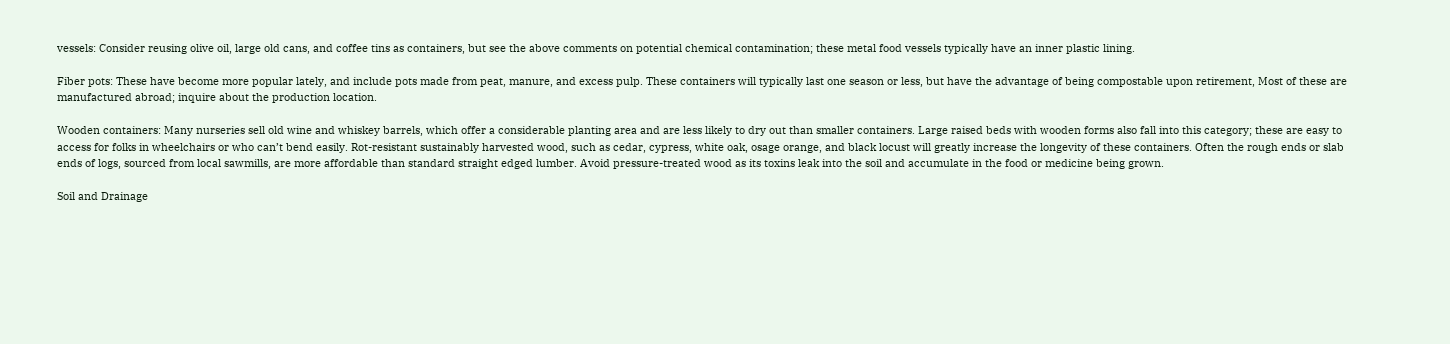vessels: Consider reusing olive oil, large old cans, and coffee tins as containers, but see the above comments on potential chemical contamination; these metal food vessels typically have an inner plastic lining.

Fiber pots: These have become more popular lately, and include pots made from peat, manure, and excess pulp. These containers will typically last one season or less, but have the advantage of being compostable upon retirement, Most of these are manufactured abroad; inquire about the production location.

Wooden containers: Many nurseries sell old wine and whiskey barrels, which offer a considerable planting area and are less likely to dry out than smaller containers. Large raised beds with wooden forms also fall into this category; these are easy to access for folks in wheelchairs or who can’t bend easily. Rot-resistant sustainably harvested wood, such as cedar, cypress, white oak, osage orange, and black locust will greatly increase the longevity of these containers. Often the rough ends or slab ends of logs, sourced from local sawmills, are more affordable than standard straight edged lumber. Avoid pressure-treated wood as its toxins leak into the soil and accumulate in the food or medicine being grown.

Soil and Drainage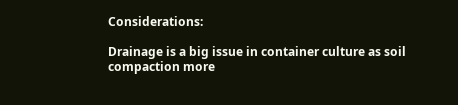Considerations:

Drainage is a big issue in container culture as soil compaction more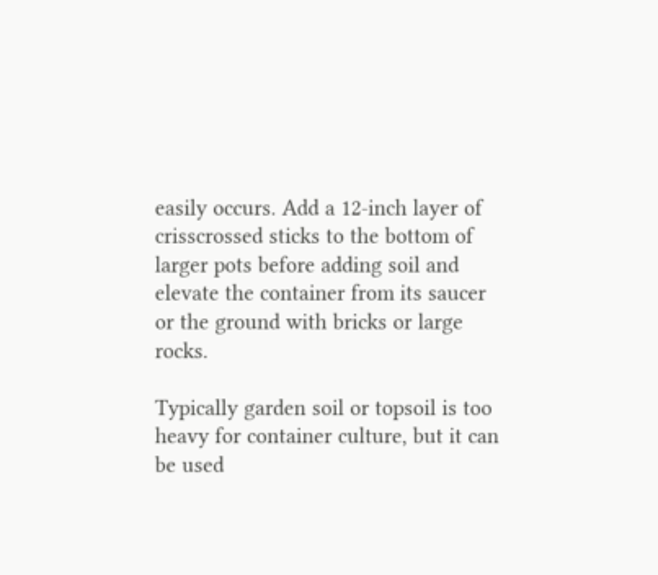easily occurs. Add a 12-inch layer of crisscrossed sticks to the bottom of larger pots before adding soil and elevate the container from its saucer or the ground with bricks or large rocks.

Typically garden soil or topsoil is too heavy for container culture, but it can be used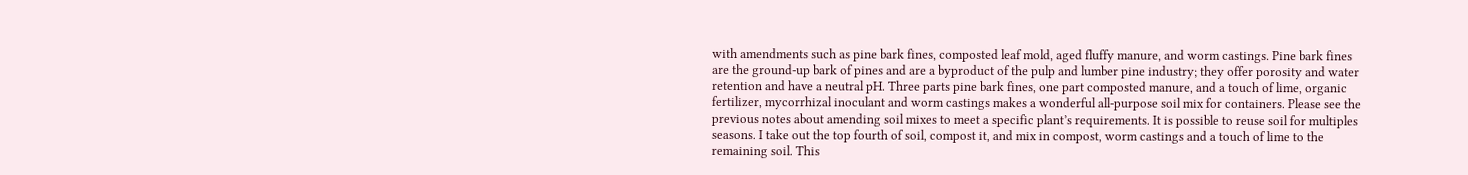with amendments such as pine bark fines, composted leaf mold, aged fluffy manure, and worm castings. Pine bark fines are the ground-up bark of pines and are a byproduct of the pulp and lumber pine industry; they offer porosity and water retention and have a neutral pH. Three parts pine bark fines, one part composted manure, and a touch of lime, organic fertilizer, mycorrhizal inoculant and worm castings makes a wonderful all-purpose soil mix for containers. Please see the previous notes about amending soil mixes to meet a specific plant’s requirements. It is possible to reuse soil for multiples seasons. I take out the top fourth of soil, compost it, and mix in compost, worm castings and a touch of lime to the remaining soil. This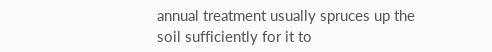annual treatment usually spruces up the soil sufficiently for it to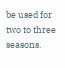be used for two to three seasons.